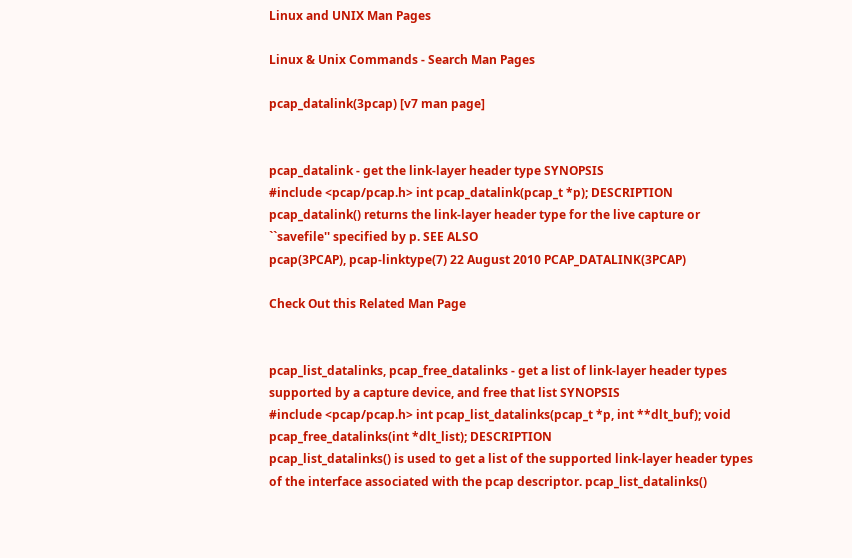Linux and UNIX Man Pages

Linux & Unix Commands - Search Man Pages

pcap_datalink(3pcap) [v7 man page]


pcap_datalink - get the link-layer header type SYNOPSIS
#include <pcap/pcap.h> int pcap_datalink(pcap_t *p); DESCRIPTION
pcap_datalink() returns the link-layer header type for the live capture or ``savefile'' specified by p. SEE ALSO
pcap(3PCAP), pcap-linktype(7) 22 August 2010 PCAP_DATALINK(3PCAP)

Check Out this Related Man Page


pcap_list_datalinks, pcap_free_datalinks - get a list of link-layer header types supported by a capture device, and free that list SYNOPSIS
#include <pcap/pcap.h> int pcap_list_datalinks(pcap_t *p, int **dlt_buf); void pcap_free_datalinks(int *dlt_list); DESCRIPTION
pcap_list_datalinks() is used to get a list of the supported link-layer header types of the interface associated with the pcap descriptor. pcap_list_datalinks()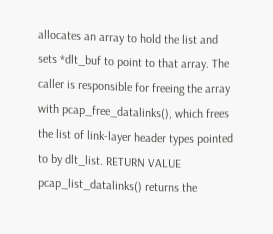allocates an array to hold the list and sets *dlt_buf to point to that array. The caller is responsible for freeing the array with pcap_free_datalinks(), which frees the list of link-layer header types pointed to by dlt_list. RETURN VALUE
pcap_list_datalinks() returns the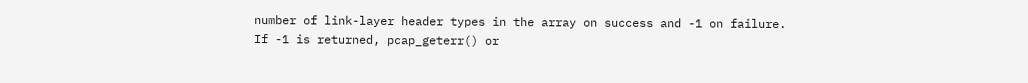number of link-layer header types in the array on success and -1 on failure. If -1 is returned, pcap_geterr() or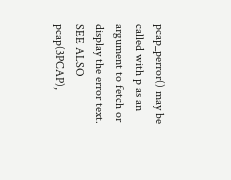pcap_perror() may be called with p as an argument to fetch or display the error text. SEE ALSO
pcap(3PCAP),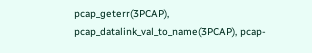pcap_geterr(3PCAP), pcap_datalink_val_to_name(3PCAP), pcap-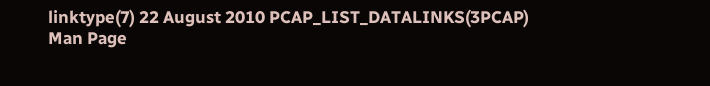linktype(7) 22 August 2010 PCAP_LIST_DATALINKS(3PCAP)
Man Page